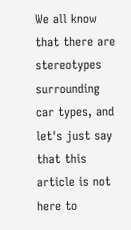We all know that there are stereotypes surrounding car types, and let's just say that this article is not here to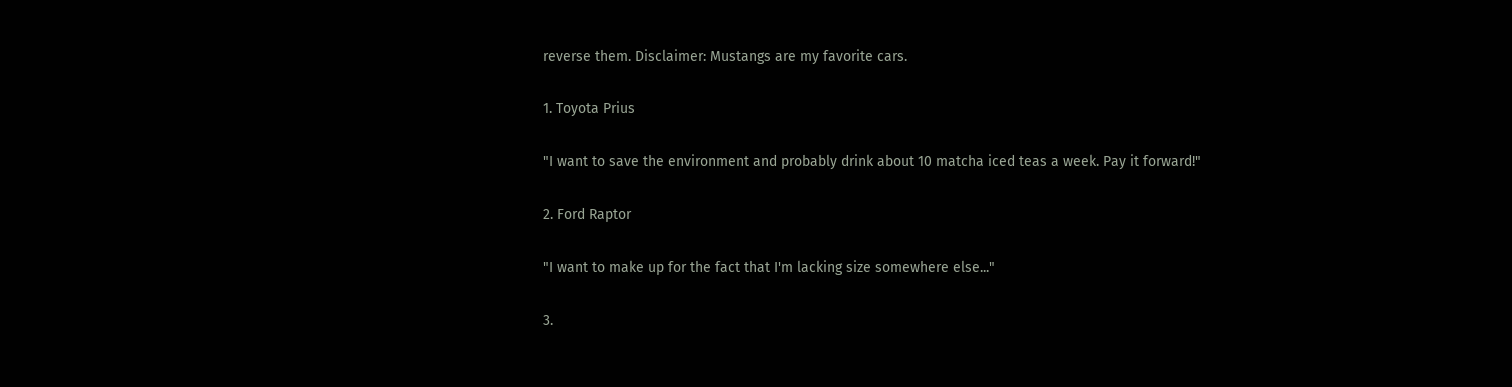reverse them. Disclaimer: Mustangs are my favorite cars.

1. Toyota Prius

"I want to save the environment and probably drink about 10 matcha iced teas a week. Pay it forward!"

2. Ford Raptor

"I want to make up for the fact that I'm lacking size somewhere else..."

3.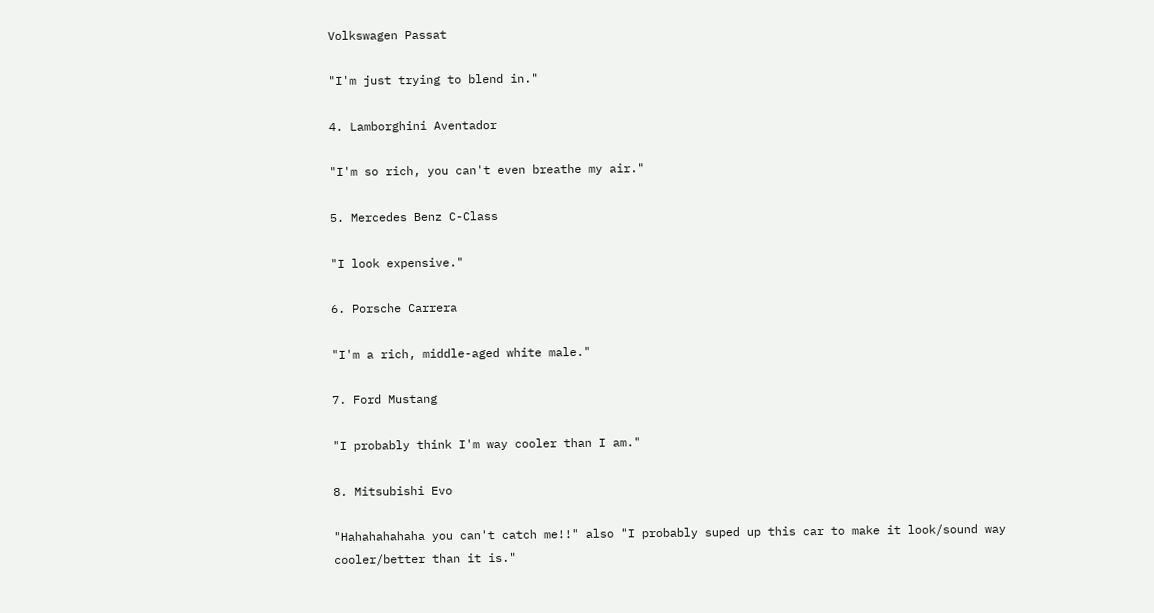Volkswagen Passat

"I'm just trying to blend in."

4. Lamborghini Aventador

"I'm so rich, you can't even breathe my air."

5. Mercedes Benz C-Class

"I look expensive."

6. Porsche Carrera

"I'm a rich, middle-aged white male."

7. Ford Mustang

"I probably think I'm way cooler than I am."

8. Mitsubishi Evo

"Hahahahahaha you can't catch me!!" also "I probably suped up this car to make it look/sound way cooler/better than it is."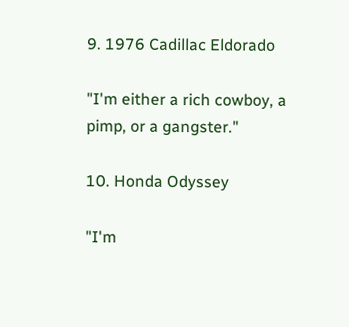9. 1976 Cadillac Eldorado

"I'm either a rich cowboy, a pimp, or a gangster."

10. Honda Odyssey

"I'm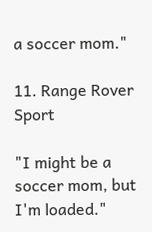a soccer mom."

11. Range Rover Sport

"I might be a soccer mom, but I'm loaded."